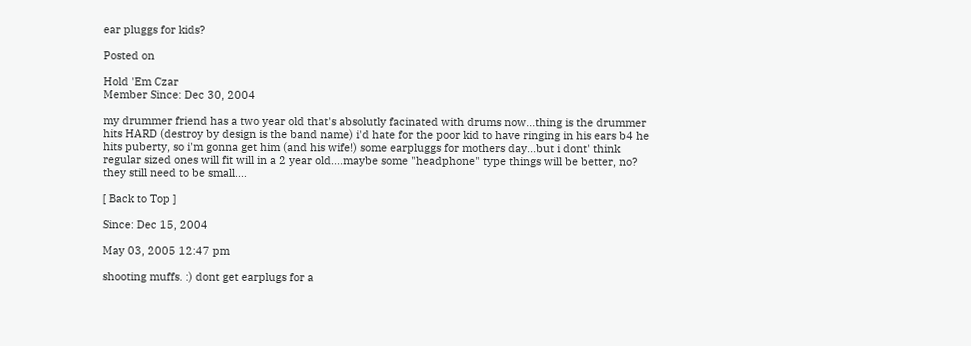ear pluggs for kids?

Posted on

Hold 'Em Czar
Member Since: Dec 30, 2004

my drummer friend has a two year old that's absolutly facinated with drums now...thing is the drummer hits HARD (destroy by design is the band name) i'd hate for the poor kid to have ringing in his ears b4 he hits puberty, so i'm gonna get him (and his wife!) some earpluggs for mothers day...but i dont' think regular sized ones will fit will in a 2 year old....maybe some "headphone" type things will be better, no? they still need to be small....

[ Back to Top ]

Since: Dec 15, 2004

May 03, 2005 12:47 pm

shooting muffs. :) dont get earplugs for a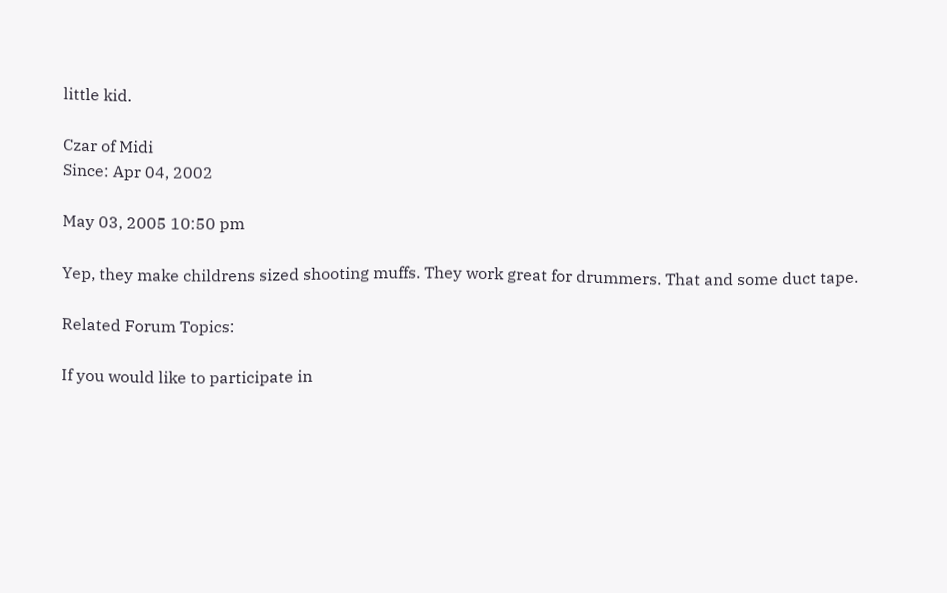little kid.

Czar of Midi
Since: Apr 04, 2002

May 03, 2005 10:50 pm

Yep, they make childrens sized shooting muffs. They work great for drummers. That and some duct tape.

Related Forum Topics:

If you would like to participate in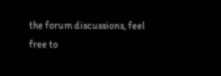the forum discussions, feel free to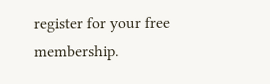register for your free membership.